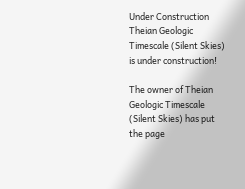Under Construction Theian Geologic Timescale (Silent Skies) is under construction!

The owner of Theian Geologic Timescale (Silent Skies) has put the page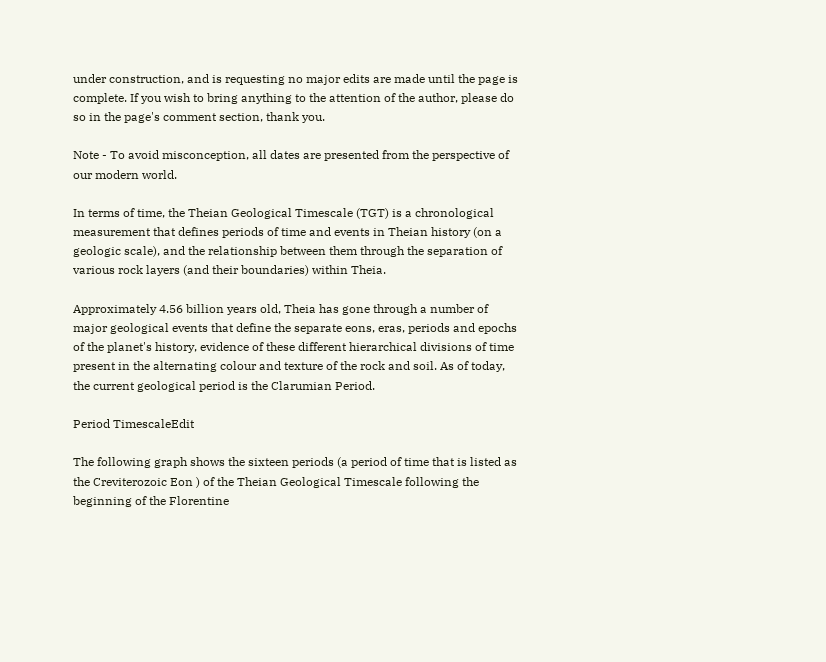under construction, and is requesting no major edits are made until the page is complete. If you wish to bring anything to the attention of the author, please do so in the page's comment section, thank you.

Note - To avoid misconception, all dates are presented from the perspective of our modern world.

In terms of time, the Theian Geological Timescale (TGT) is a chronological measurement that defines periods of time and events in Theian history (on a geologic scale), and the relationship between them through the separation of various rock layers (and their boundaries) within Theia.

Approximately 4.56 billion years old, Theia has gone through a number of major geological events that define the separate eons, eras, periods and epochs of the planet's history, evidence of these different hierarchical divisions of time present in the alternating colour and texture of the rock and soil. As of today, the current geological period is the Clarumian Period.

Period TimescaleEdit

The following graph shows the sixteen periods (a period of time that is listed as the Creviterozoic Eon ) of the Theian Geological Timescale following the beginning of the Florentine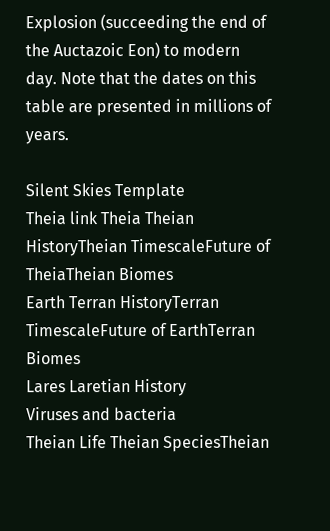Explosion (succeeding the end of the Auctazoic Eon) to modern day. Note that the dates on this table are presented in millions of years.

Silent Skies Template
Theia link Theia Theian HistoryTheian TimescaleFuture of TheiaTheian Biomes
Earth Terran HistoryTerran TimescaleFuture of EarthTerran Biomes
Lares Laretian History
Viruses and bacteria
Theian Life Theian SpeciesTheian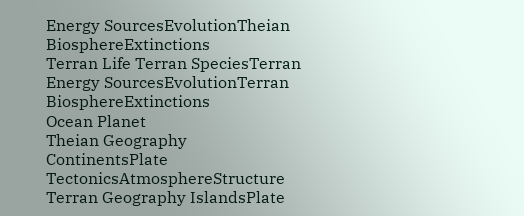Energy SourcesEvolutionTheian BiosphereExtinctions
Terran Life Terran SpeciesTerran Energy SourcesEvolutionTerran BiosphereExtinctions
Ocean Planet
Theian Geography ContinentsPlate TectonicsAtmosphereStructure
Terran Geography IslandsPlate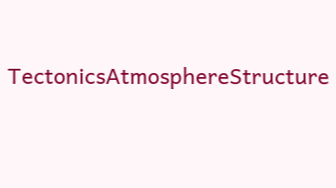TectonicsAtmosphereStructure